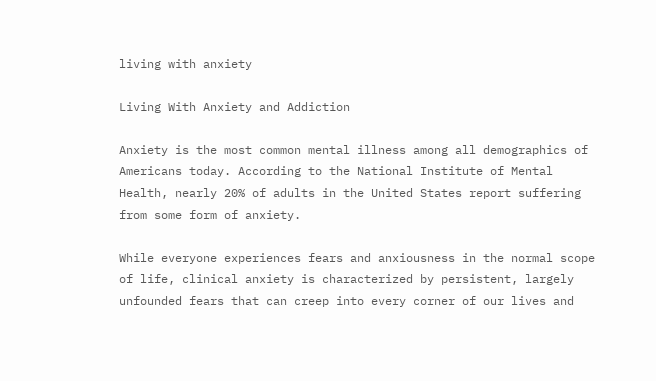living with anxiety

Living With Anxiety and Addiction

Anxiety is the most common mental illness among all demographics of Americans today. According to the National Institute of Mental Health, nearly 20% of adults in the United States report suffering from some form of anxiety.

While everyone experiences fears and anxiousness in the normal scope of life, clinical anxiety is characterized by persistent, largely unfounded fears that can creep into every corner of our lives and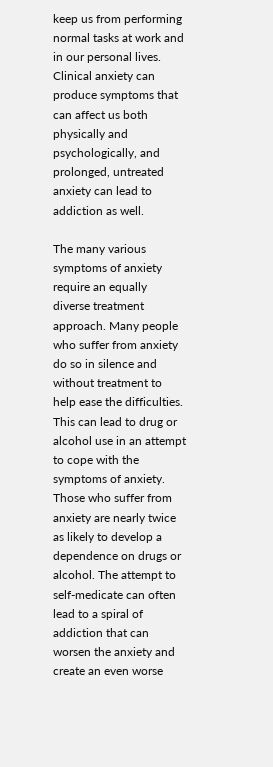keep us from performing normal tasks at work and in our personal lives. Clinical anxiety can produce symptoms that can affect us both physically and psychologically, and prolonged, untreated anxiety can lead to addiction as well.

The many various symptoms of anxiety require an equally diverse treatment approach. Many people who suffer from anxiety do so in silence and without treatment to help ease the difficulties. This can lead to drug or alcohol use in an attempt to cope with the symptoms of anxiety. Those who suffer from anxiety are nearly twice as likely to develop a dependence on drugs or alcohol. The attempt to self-medicate can often lead to a spiral of addiction that can worsen the anxiety and create an even worse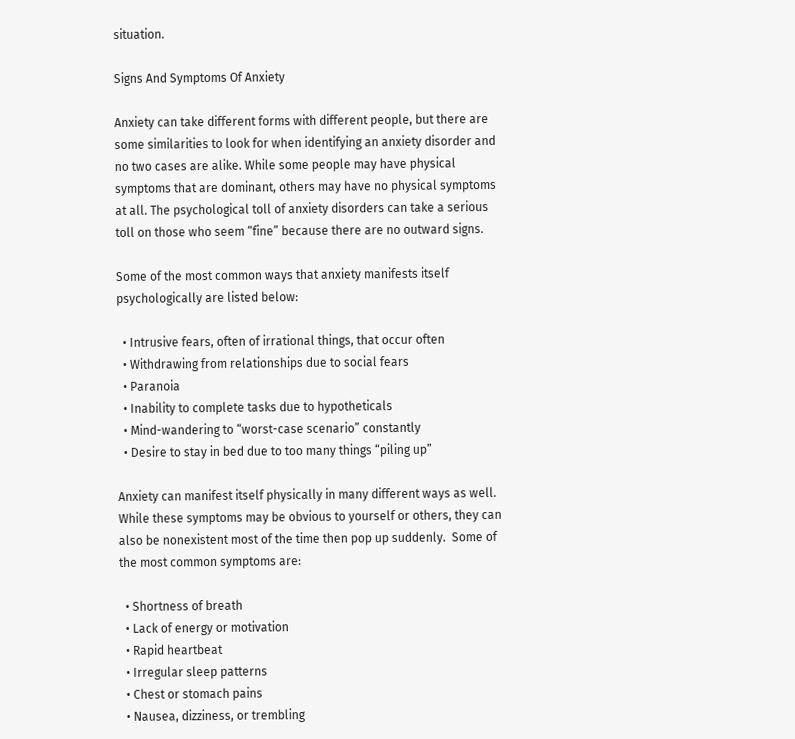situation.

Signs And Symptoms Of Anxiety

Anxiety can take different forms with different people, but there are some similarities to look for when identifying an anxiety disorder and no two cases are alike. While some people may have physical symptoms that are dominant, others may have no physical symptoms at all. The psychological toll of anxiety disorders can take a serious toll on those who seem “fine” because there are no outward signs.

Some of the most common ways that anxiety manifests itself psychologically are listed below:

  • Intrusive fears, often of irrational things, that occur often
  • Withdrawing from relationships due to social fears
  • Paranoia
  • Inability to complete tasks due to hypotheticals
  • Mind-wandering to “worst-case scenario” constantly
  • Desire to stay in bed due to too many things “piling up”

Anxiety can manifest itself physically in many different ways as well. While these symptoms may be obvious to yourself or others, they can also be nonexistent most of the time then pop up suddenly.  Some of the most common symptoms are:

  • Shortness of breath
  • Lack of energy or motivation
  • Rapid heartbeat
  • Irregular sleep patterns
  • Chest or stomach pains
  • Nausea, dizziness, or trembling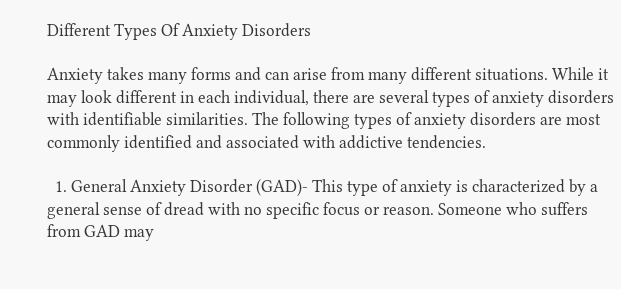Different Types Of Anxiety Disorders

Anxiety takes many forms and can arise from many different situations. While it may look different in each individual, there are several types of anxiety disorders with identifiable similarities. The following types of anxiety disorders are most commonly identified and associated with addictive tendencies.

  1. General Anxiety Disorder (GAD)- This type of anxiety is characterized by a general sense of dread with no specific focus or reason. Someone who suffers from GAD may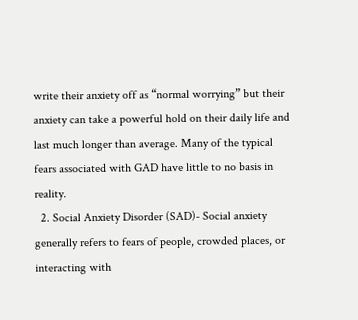write their anxiety off as “normal worrying” but their anxiety can take a powerful hold on their daily life and last much longer than average. Many of the typical fears associated with GAD have little to no basis in reality.
  2. Social Anxiety Disorder (SAD)- Social anxiety generally refers to fears of people, crowded places, or interacting with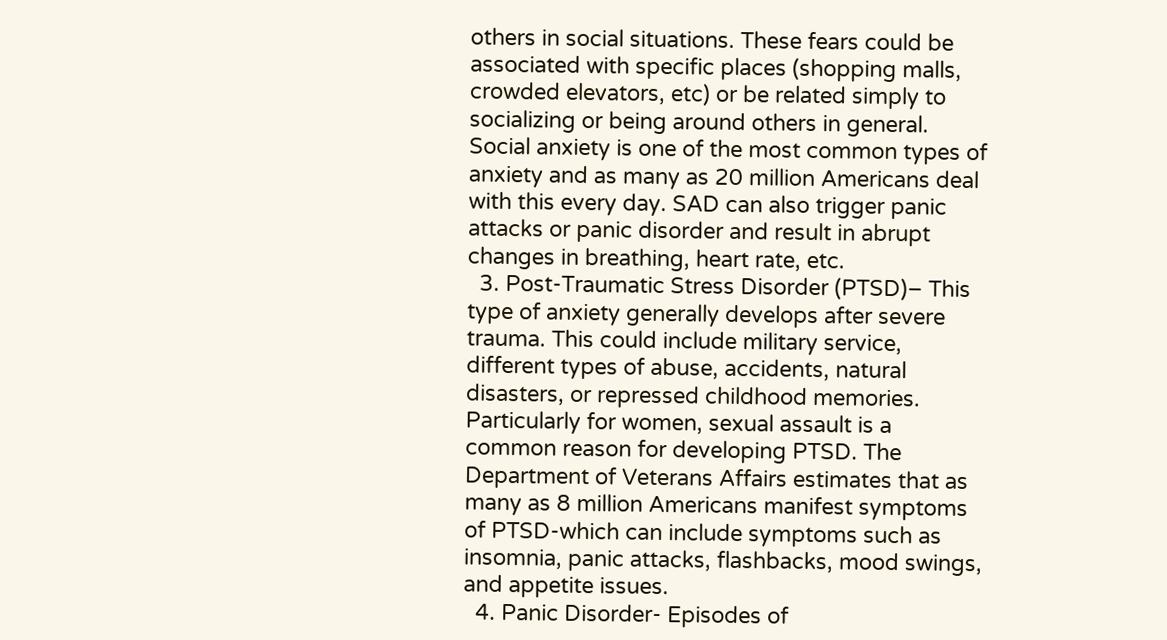others in social situations. These fears could be associated with specific places (shopping malls, crowded elevators, etc) or be related simply to socializing or being around others in general. Social anxiety is one of the most common types of anxiety and as many as 20 million Americans deal with this every day. SAD can also trigger panic attacks or panic disorder and result in abrupt changes in breathing, heart rate, etc.
  3. Post-Traumatic Stress Disorder (PTSD)– This type of anxiety generally develops after severe trauma. This could include military service, different types of abuse, accidents, natural disasters, or repressed childhood memories. Particularly for women, sexual assault is a common reason for developing PTSD. The Department of Veterans Affairs estimates that as many as 8 million Americans manifest symptoms of PTSD-which can include symptoms such as insomnia, panic attacks, flashbacks, mood swings, and appetite issues.
  4. Panic Disorder- Episodes of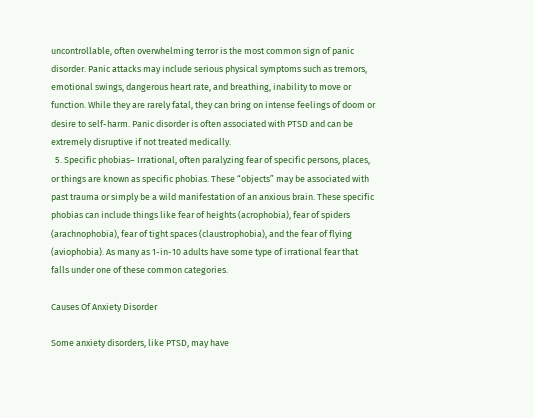uncontrollable, often overwhelming terror is the most common sign of panic disorder. Panic attacks may include serious physical symptoms such as tremors, emotional swings, dangerous heart rate, and breathing, inability to move or function. While they are rarely fatal, they can bring on intense feelings of doom or desire to self-harm. Panic disorder is often associated with PTSD and can be extremely disruptive if not treated medically.
  5. Specific phobias– Irrational, often paralyzing fear of specific persons, places, or things are known as specific phobias. These “objects” may be associated with past trauma or simply be a wild manifestation of an anxious brain. These specific phobias can include things like fear of heights (acrophobia), fear of spiders (arachnophobia), fear of tight spaces (claustrophobia), and the fear of flying (aviophobia). As many as 1-in-10 adults have some type of irrational fear that falls under one of these common categories.

Causes Of Anxiety Disorder

Some anxiety disorders, like PTSD, may have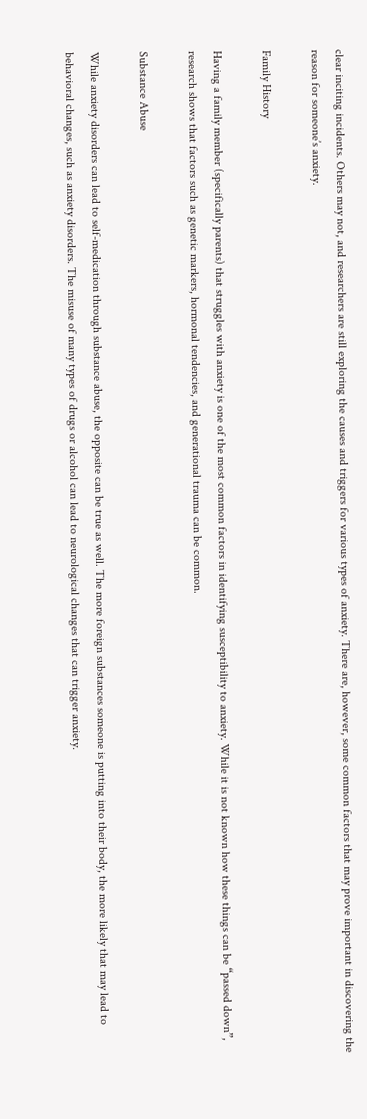clear inciting incidents. Others may not, and researchers are still exploring the causes and triggers for various types of anxiety. There are, however, some common factors that may prove important in discovering the reason for someone’s anxiety.

Family History

Having a family member (specifically parents) that struggles with anxiety is one of the most common factors in identifying susceptibility to anxiety. While it is not known how these things can be “passed down”, research shows that factors such as genetic markers, hormonal tendencies, and generational trauma can be common.

Substance Abuse

While anxiety disorders can lead to self-medication through substance abuse, the opposite can be true as well. The more foreign substances someone is putting into their body, the more likely that may lead to behavioral changes, such as anxiety disorders. The misuse of many types of drugs or alcohol can lead to neurological changes that can trigger anxiety.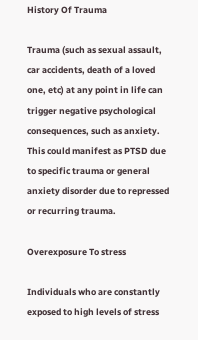History Of Trauma

Trauma (such as sexual assault, car accidents, death of a loved one, etc) at any point in life can trigger negative psychological consequences, such as anxiety. This could manifest as PTSD due to specific trauma or general anxiety disorder due to repressed or recurring trauma.

Overexposure To stress

Individuals who are constantly exposed to high levels of stress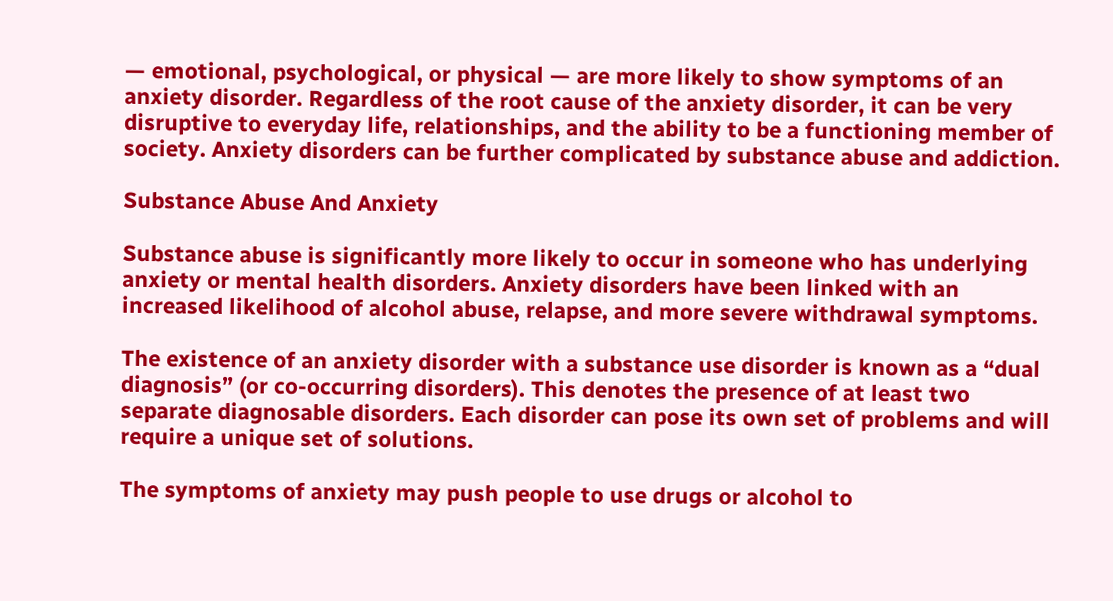— emotional, psychological, or physical — are more likely to show symptoms of an anxiety disorder. Regardless of the root cause of the anxiety disorder, it can be very disruptive to everyday life, relationships, and the ability to be a functioning member of society. Anxiety disorders can be further complicated by substance abuse and addiction.

Substance Abuse And Anxiety

Substance abuse is significantly more likely to occur in someone who has underlying anxiety or mental health disorders. Anxiety disorders have been linked with an increased likelihood of alcohol abuse, relapse, and more severe withdrawal symptoms.

The existence of an anxiety disorder with a substance use disorder is known as a “dual diagnosis” (or co-occurring disorders). This denotes the presence of at least two separate diagnosable disorders. Each disorder can pose its own set of problems and will require a unique set of solutions.

The symptoms of anxiety may push people to use drugs or alcohol to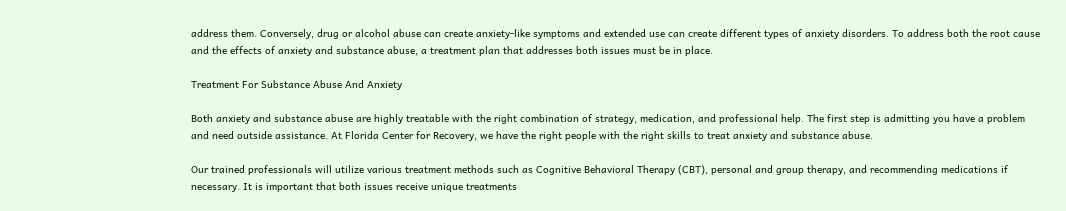address them. Conversely, drug or alcohol abuse can create anxiety-like symptoms and extended use can create different types of anxiety disorders. To address both the root cause and the effects of anxiety and substance abuse, a treatment plan that addresses both issues must be in place.

Treatment For Substance Abuse And Anxiety

Both anxiety and substance abuse are highly treatable with the right combination of strategy, medication, and professional help. The first step is admitting you have a problem and need outside assistance. At Florida Center for Recovery, we have the right people with the right skills to treat anxiety and substance abuse.

Our trained professionals will utilize various treatment methods such as Cognitive Behavioral Therapy (CBT), personal and group therapy, and recommending medications if necessary. It is important that both issues receive unique treatments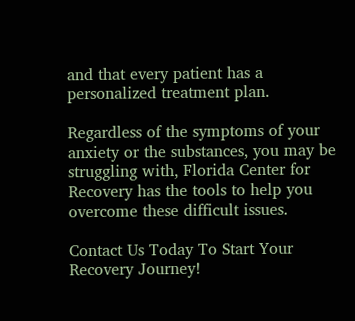and that every patient has a personalized treatment plan.

Regardless of the symptoms of your anxiety or the substances, you may be struggling with, Florida Center for Recovery has the tools to help you overcome these difficult issues.

Contact Us Today To Start Your Recovery Journey!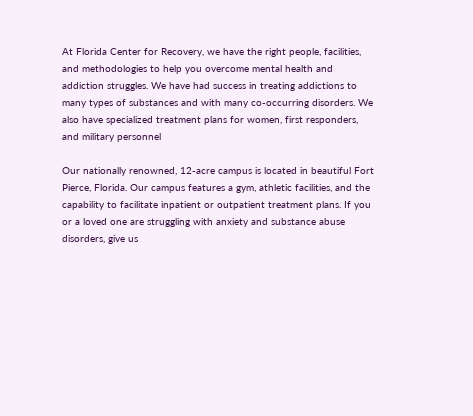At Florida Center for Recovery, we have the right people, facilities, and methodologies to help you overcome mental health and addiction struggles. We have had success in treating addictions to many types of substances and with many co-occurring disorders. We also have specialized treatment plans for women, first responders, and military personnel

Our nationally renowned, 12-acre campus is located in beautiful Fort Pierce, Florida. Our campus features a gym, athletic facilities, and the capability to facilitate inpatient or outpatient treatment plans. If you or a loved one are struggling with anxiety and substance abuse disorders, give us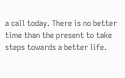a call today. There is no better time than the present to take steps towards a better life.